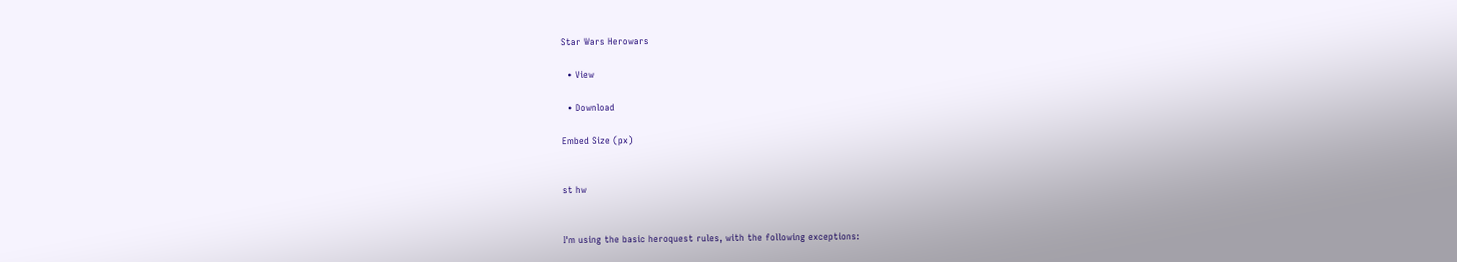Star Wars Herowars

  • View

  • Download

Embed Size (px)


st hw


I'm using the basic heroquest rules, with the following exceptions: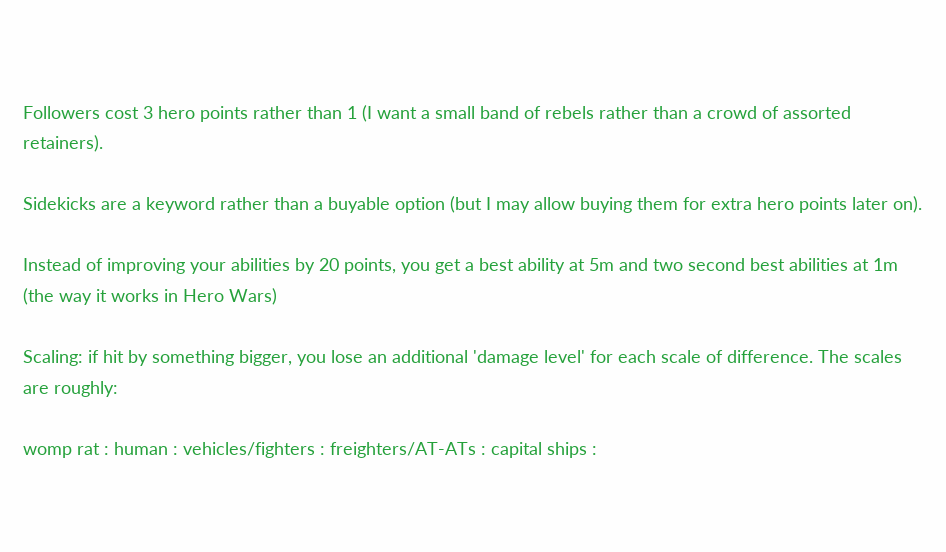Followers cost 3 hero points rather than 1 (I want a small band of rebels rather than a crowd of assorted retainers).

Sidekicks are a keyword rather than a buyable option (but I may allow buying them for extra hero points later on).

Instead of improving your abilities by 20 points, you get a best ability at 5m and two second best abilities at 1m (the way it works in Hero Wars)

Scaling: if hit by something bigger, you lose an additional 'damage level' for each scale of difference. The scales are roughly:

womp rat : human : vehicles/fighters : freighters/AT-ATs : capital ships :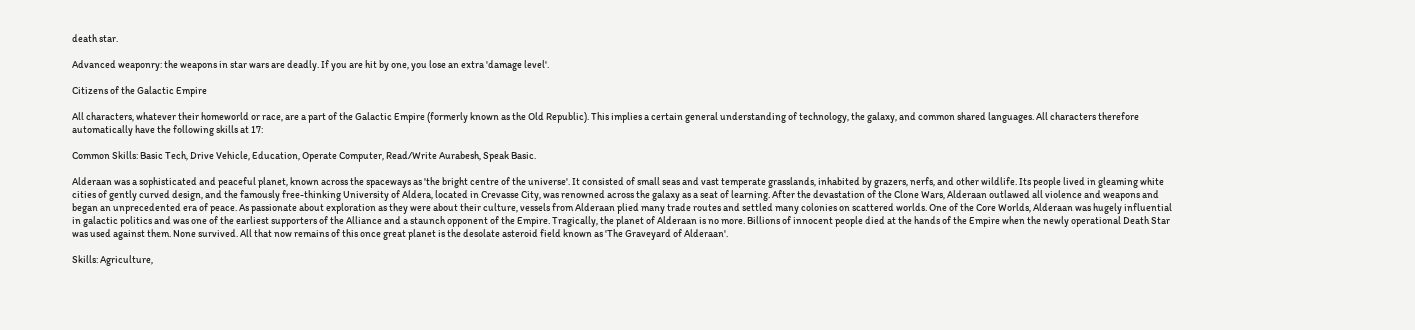death star.

Advanced weaponry: the weapons in star wars are deadly. If you are hit by one, you lose an extra 'damage level'.

Citizens of the Galactic Empire

All characters, whatever their homeworld or race, are a part of the Galactic Empire (formerly known as the Old Republic). This implies a certain general understanding of technology, the galaxy, and common shared languages. All characters therefore automatically have the following skills at 17:

Common Skills: Basic Tech, Drive Vehicle, Education, Operate Computer, Read/Write Aurabesh, Speak Basic.

Alderaan was a sophisticated and peaceful planet, known across the spaceways as 'the bright centre of the universe'. It consisted of small seas and vast temperate grasslands, inhabited by grazers, nerfs, and other wildlife. Its people lived in gleaming white cities of gently curved design, and the famously free-thinking University of Aldera, located in Crevasse City, was renowned across the galaxy as a seat of learning. After the devastation of the Clone Wars, Alderaan outlawed all violence and weapons and began an unprecedented era of peace. As passionate about exploration as they were about their culture, vessels from Alderaan plied many trade routes and settled many colonies on scattered worlds. One of the Core Worlds, Alderaan was hugely influential in galactic politics and was one of the earliest supporters of the Alliance and a staunch opponent of the Empire. Tragically, the planet of Alderaan is no more. Billions of innocent people died at the hands of the Empire when the newly operational Death Star was used against them. None survived. All that now remains of this once great planet is the desolate asteroid field known as 'The Graveyard of Alderaan'.

Skills: Agriculture,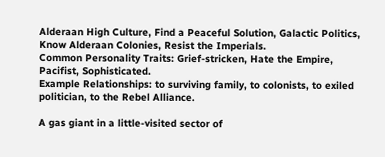Alderaan High Culture, Find a Peaceful Solution, Galactic Politics, Know Alderaan Colonies, Resist the Imperials.
Common Personality Traits: Grief-stricken, Hate the Empire, Pacifist, Sophisticated.
Example Relationships: to surviving family, to colonists, to exiled politician, to the Rebel Alliance.

A gas giant in a little-visited sector of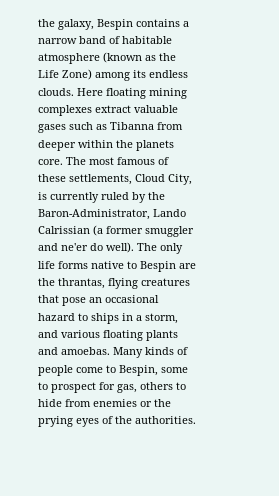the galaxy, Bespin contains a narrow band of habitable atmosphere (known as the Life Zone) among its endless clouds. Here floating mining complexes extract valuable gases such as Tibanna from deeper within the planets core. The most famous of these settlements, Cloud City, is currently ruled by the Baron-Administrator, Lando Calrissian (a former smuggler and ne'er do well). The only life forms native to Bespin are the thrantas, flying creatures that pose an occasional hazard to ships in a storm, and various floating plants and amoebas. Many kinds of people come to Bespin, some to prospect for gas, others to hide from enemies or the prying eyes of the authorities.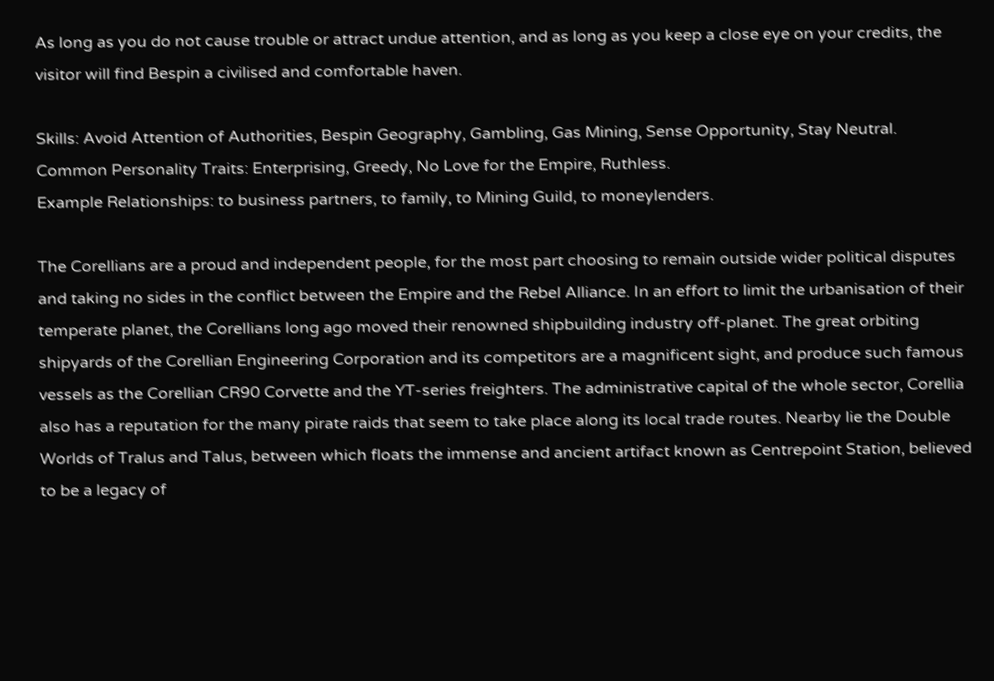As long as you do not cause trouble or attract undue attention, and as long as you keep a close eye on your credits, the visitor will find Bespin a civilised and comfortable haven.

Skills: Avoid Attention of Authorities, Bespin Geography, Gambling, Gas Mining, Sense Opportunity, Stay Neutral.
Common Personality Traits: Enterprising, Greedy, No Love for the Empire, Ruthless.
Example Relationships: to business partners, to family, to Mining Guild, to moneylenders.

The Corellians are a proud and independent people, for the most part choosing to remain outside wider political disputes and taking no sides in the conflict between the Empire and the Rebel Alliance. In an effort to limit the urbanisation of their temperate planet, the Corellians long ago moved their renowned shipbuilding industry off-planet. The great orbiting shipyards of the Corellian Engineering Corporation and its competitors are a magnificent sight, and produce such famous vessels as the Corellian CR90 Corvette and the YT-series freighters. The administrative capital of the whole sector, Corellia also has a reputation for the many pirate raids that seem to take place along its local trade routes. Nearby lie the Double Worlds of Tralus and Talus, between which floats the immense and ancient artifact known as Centrepoint Station, believed to be a legacy of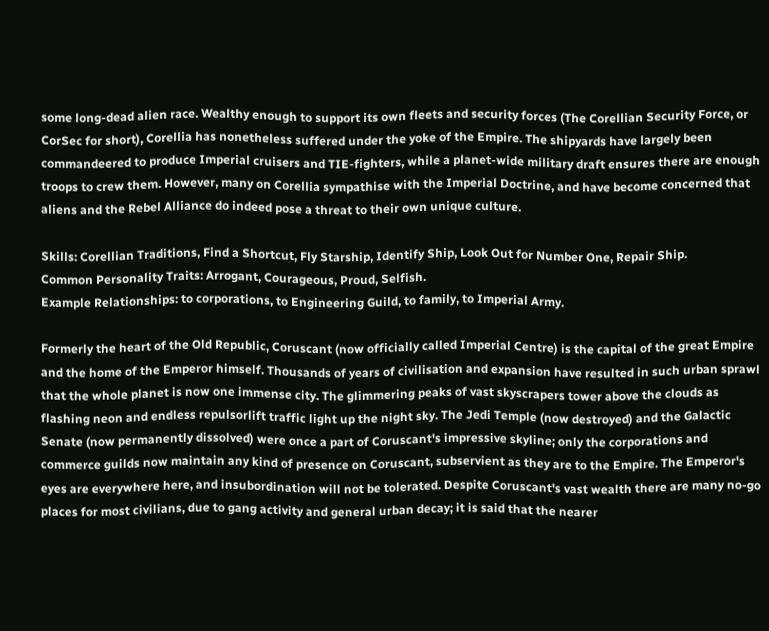some long-dead alien race. Wealthy enough to support its own fleets and security forces (The Corellian Security Force, or CorSec for short), Corellia has nonetheless suffered under the yoke of the Empire. The shipyards have largely been commandeered to produce Imperial cruisers and TIE-fighters, while a planet-wide military draft ensures there are enough troops to crew them. However, many on Corellia sympathise with the Imperial Doctrine, and have become concerned that aliens and the Rebel Alliance do indeed pose a threat to their own unique culture.

Skills: Corellian Traditions, Find a Shortcut, Fly Starship, Identify Ship, Look Out for Number One, Repair Ship.
Common Personality Traits: Arrogant, Courageous, Proud, Selfish.
Example Relationships: to corporations, to Engineering Guild, to family, to Imperial Army.

Formerly the heart of the Old Republic, Coruscant (now officially called Imperial Centre) is the capital of the great Empire and the home of the Emperor himself. Thousands of years of civilisation and expansion have resulted in such urban sprawl that the whole planet is now one immense city. The glimmering peaks of vast skyscrapers tower above the clouds as flashing neon and endless repulsorlift traffic light up the night sky. The Jedi Temple (now destroyed) and the Galactic Senate (now permanently dissolved) were once a part of Coruscant's impressive skyline; only the corporations and commerce guilds now maintain any kind of presence on Coruscant, subservient as they are to the Empire. The Emperor's eyes are everywhere here, and insubordination will not be tolerated. Despite Coruscant's vast wealth there are many no-go places for most civilians, due to gang activity and general urban decay; it is said that the nearer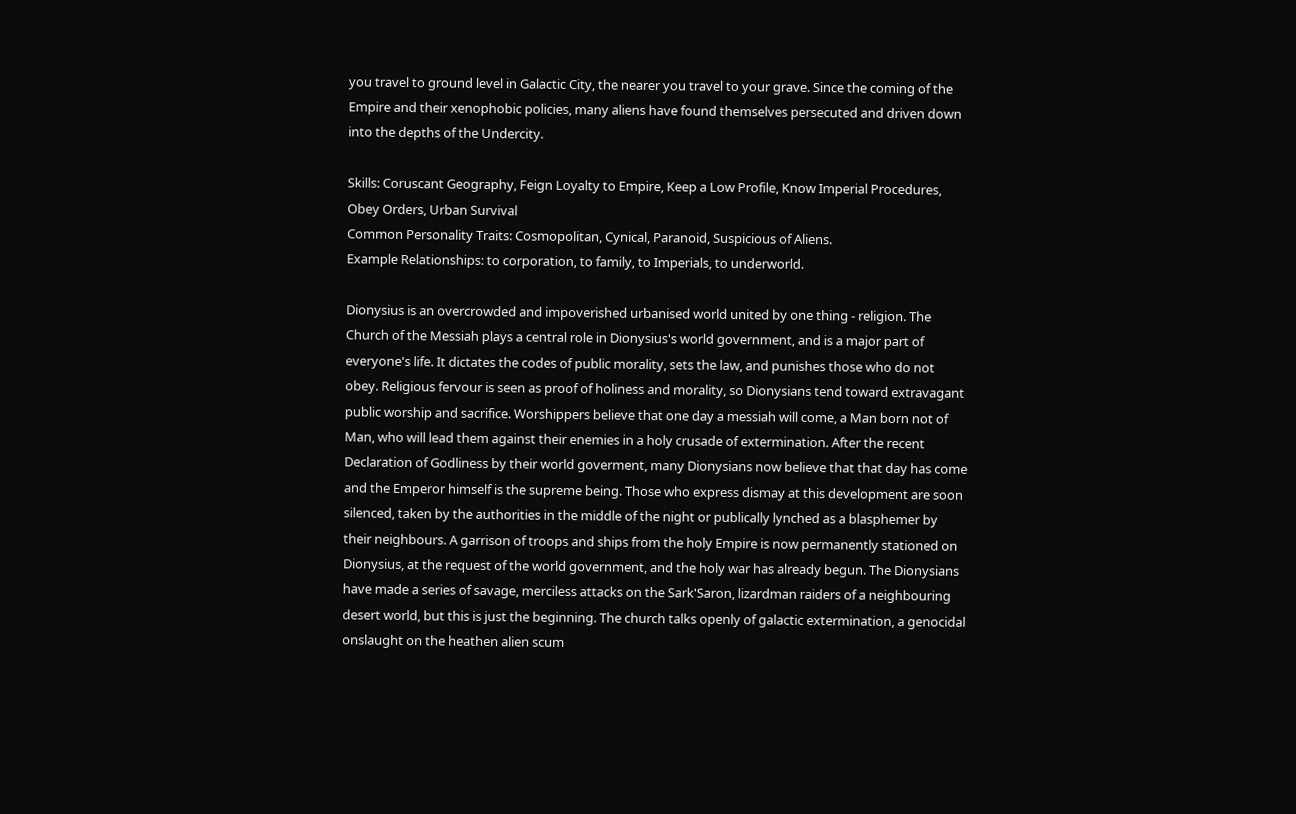you travel to ground level in Galactic City, the nearer you travel to your grave. Since the coming of the Empire and their xenophobic policies, many aliens have found themselves persecuted and driven down into the depths of the Undercity.

Skills: Coruscant Geography, Feign Loyalty to Empire, Keep a Low Profile, Know Imperial Procedures, Obey Orders, Urban Survival
Common Personality Traits: Cosmopolitan, Cynical, Paranoid, Suspicious of Aliens.
Example Relationships: to corporation, to family, to Imperials, to underworld.

Dionysius is an overcrowded and impoverished urbanised world united by one thing - religion. The Church of the Messiah plays a central role in Dionysius's world government, and is a major part of everyone's life. It dictates the codes of public morality, sets the law, and punishes those who do not obey. Religious fervour is seen as proof of holiness and morality, so Dionysians tend toward extravagant public worship and sacrifice. Worshippers believe that one day a messiah will come, a Man born not of Man, who will lead them against their enemies in a holy crusade of extermination. After the recent Declaration of Godliness by their world goverment, many Dionysians now believe that that day has come and the Emperor himself is the supreme being. Those who express dismay at this development are soon silenced, taken by the authorities in the middle of the night or publically lynched as a blasphemer by their neighbours. A garrison of troops and ships from the holy Empire is now permanently stationed on Dionysius, at the request of the world government, and the holy war has already begun. The Dionysians have made a series of savage, merciless attacks on the Sark'Saron, lizardman raiders of a neighbouring desert world, but this is just the beginning. The church talks openly of galactic extermination, a genocidal onslaught on the heathen alien scum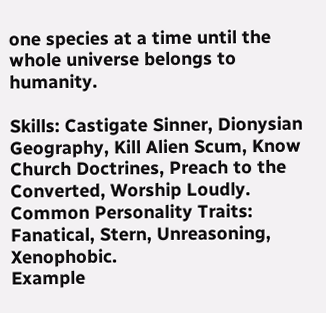one species at a time until the whole universe belongs to humanity.

Skills: Castigate Sinner, Dionysian Geography, Kill Alien Scum, Know Church Doctrines, Preach to the Converted, Worship Loudly.
Common Personality Traits: Fanatical, Stern, Unreasoning, Xenophobic.
Example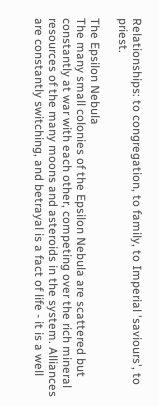Relationships: to congregation, to family, to Imperial 'saviours', to priest.

The Epsilon Nebula
The many small colonies of the Epsilon Nebula are scattered but constantly at war with each other, competing over the rich mineral resources of the many moons and asteroids in the system. Alliances are constantly switching, and betrayal is a fact of life - it is a well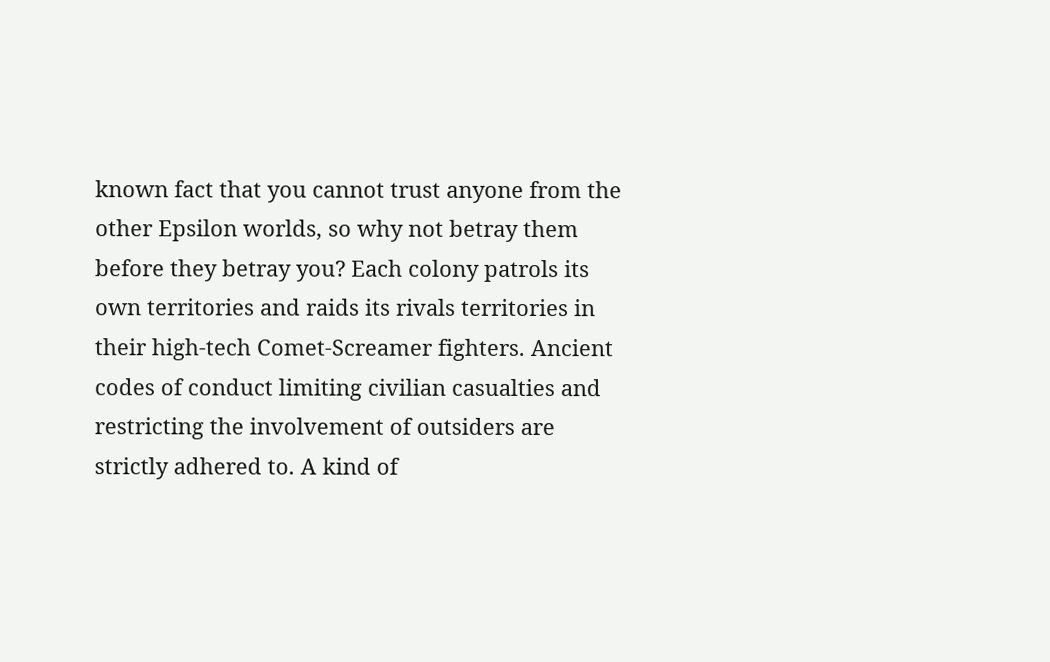known fact that you cannot trust anyone from the other Epsilon worlds, so why not betray them before they betray you? Each colony patrols its own territories and raids its rivals territories in their high-tech Comet-Screamer fighters. Ancient codes of conduct limiting civilian casualties and restricting the involvement of outsiders are strictly adhered to. A kind of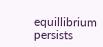equillibrium persists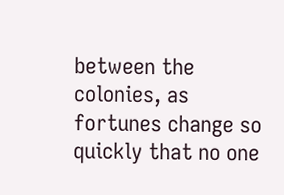between the colonies, as fortunes change so quickly that no one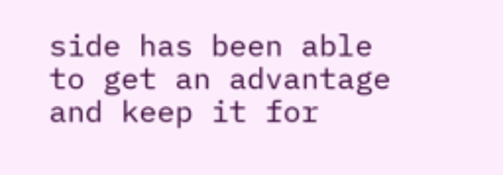side has been able to get an advantage and keep it for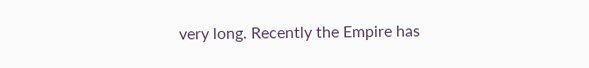very long. Recently the Empire has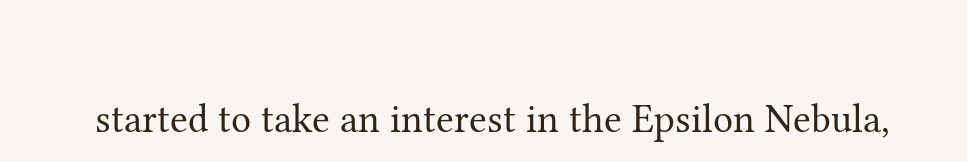started to take an interest in the Epsilon Nebula,